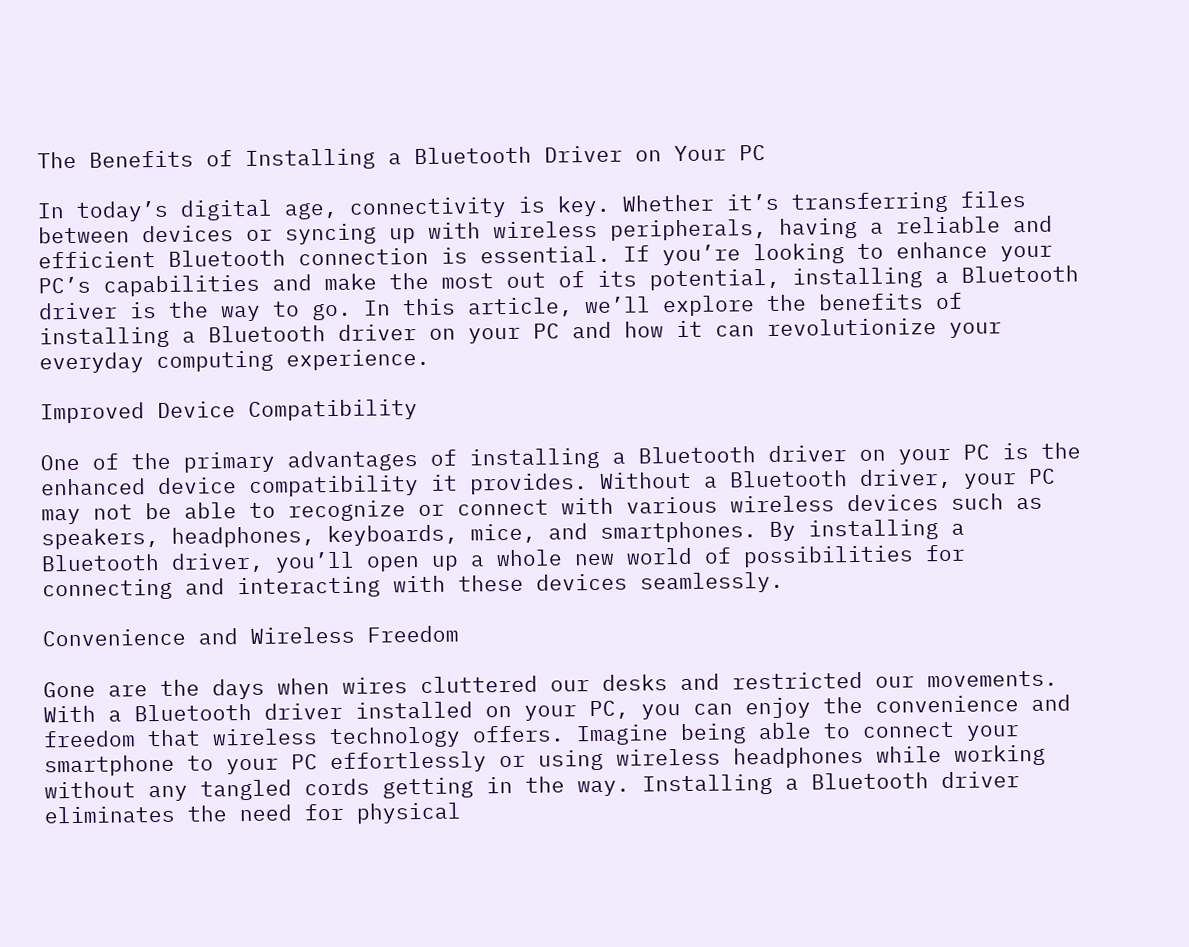The Benefits of Installing a Bluetooth Driver on Your PC

In today’s digital age, connectivity is key. Whether it’s transferring files between devices or syncing up with wireless peripherals, having a reliable and efficient Bluetooth connection is essential. If you’re looking to enhance your PC’s capabilities and make the most out of its potential, installing a Bluetooth driver is the way to go. In this article, we’ll explore the benefits of installing a Bluetooth driver on your PC and how it can revolutionize your everyday computing experience.

Improved Device Compatibility

One of the primary advantages of installing a Bluetooth driver on your PC is the enhanced device compatibility it provides. Without a Bluetooth driver, your PC may not be able to recognize or connect with various wireless devices such as speakers, headphones, keyboards, mice, and smartphones. By installing a Bluetooth driver, you’ll open up a whole new world of possibilities for connecting and interacting with these devices seamlessly.

Convenience and Wireless Freedom

Gone are the days when wires cluttered our desks and restricted our movements. With a Bluetooth driver installed on your PC, you can enjoy the convenience and freedom that wireless technology offers. Imagine being able to connect your smartphone to your PC effortlessly or using wireless headphones while working without any tangled cords getting in the way. Installing a Bluetooth driver eliminates the need for physical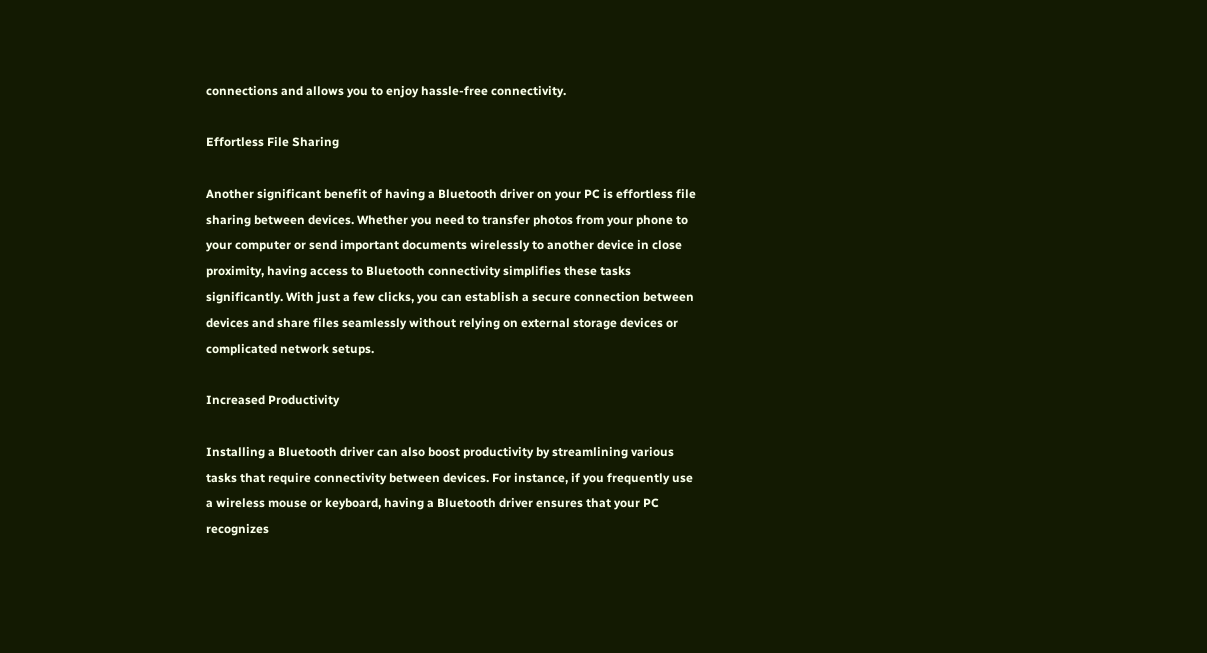connections and allows you to enjoy hassle-free connectivity.

Effortless File Sharing

Another significant benefit of having a Bluetooth driver on your PC is effortless file sharing between devices. Whether you need to transfer photos from your phone to your computer or send important documents wirelessly to another device in close proximity, having access to Bluetooth connectivity simplifies these tasks significantly. With just a few clicks, you can establish a secure connection between devices and share files seamlessly without relying on external storage devices or complicated network setups.

Increased Productivity

Installing a Bluetooth driver can also boost productivity by streamlining various tasks that require connectivity between devices. For instance, if you frequently use a wireless mouse or keyboard, having a Bluetooth driver ensures that your PC recognizes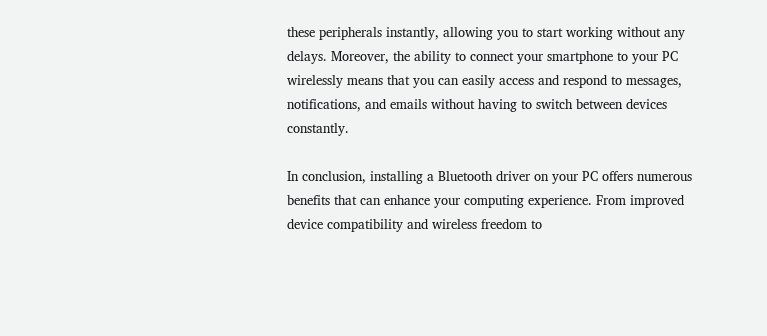these peripherals instantly, allowing you to start working without any delays. Moreover, the ability to connect your smartphone to your PC wirelessly means that you can easily access and respond to messages, notifications, and emails without having to switch between devices constantly.

In conclusion, installing a Bluetooth driver on your PC offers numerous benefits that can enhance your computing experience. From improved device compatibility and wireless freedom to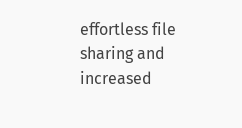effortless file sharing and increased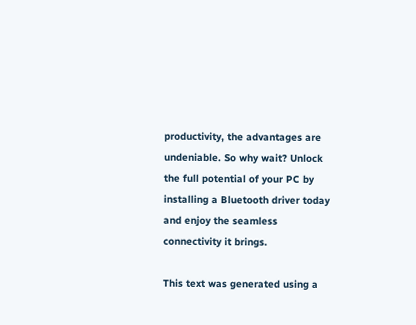productivity, the advantages are undeniable. So why wait? Unlock the full potential of your PC by installing a Bluetooth driver today and enjoy the seamless connectivity it brings.

This text was generated using a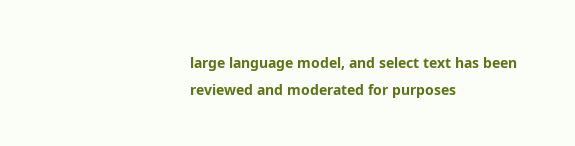large language model, and select text has been reviewed and moderated for purposes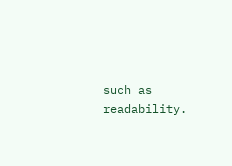such as readability.